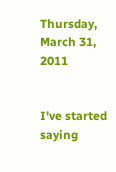Thursday, March 31, 2011


I've started saying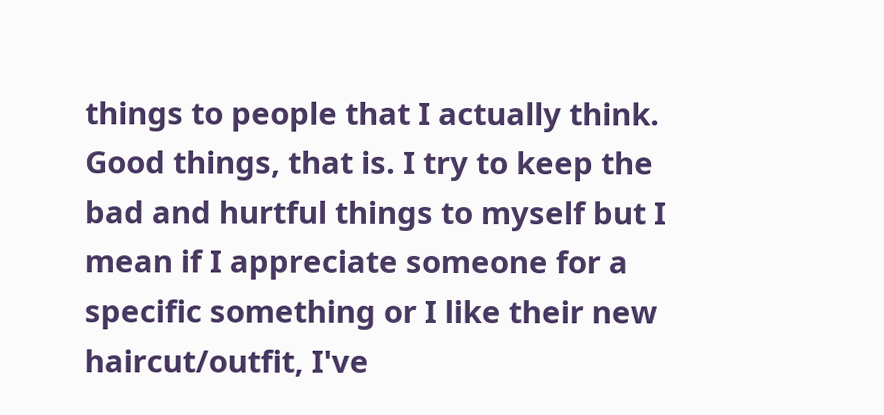things to people that I actually think. Good things, that is. I try to keep the bad and hurtful things to myself but I mean if I appreciate someone for a specific something or I like their new haircut/outfit, I've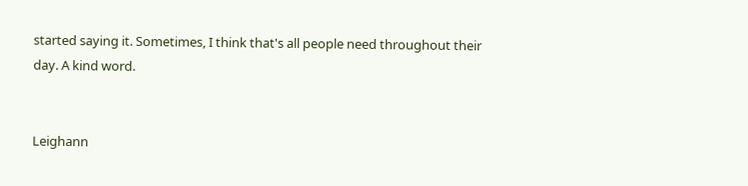started saying it. Sometimes, I think that's all people need throughout their day. A kind word.


Leighann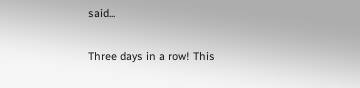said...

Three days in a row! This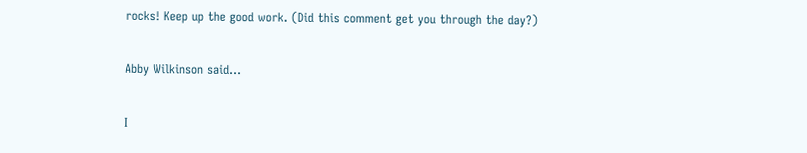rocks! Keep up the good work. (Did this comment get you through the day?)

Abby Wilkinson said...

I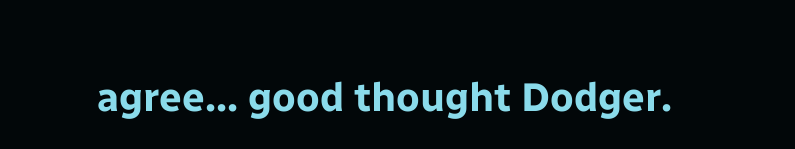agree... good thought Dodger.